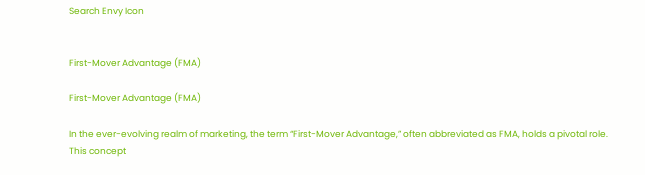Search Envy Icon


First-Mover Advantage (FMA)

First-Mover Advantage (FMA)

In the ever-evolving realm of marketing, the term “First-Mover Advantage,” often abbreviated as FMA, holds a pivotal role. This concept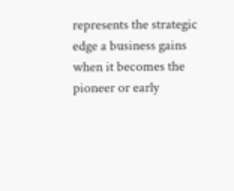represents the strategic edge a business gains when it becomes the pioneer or early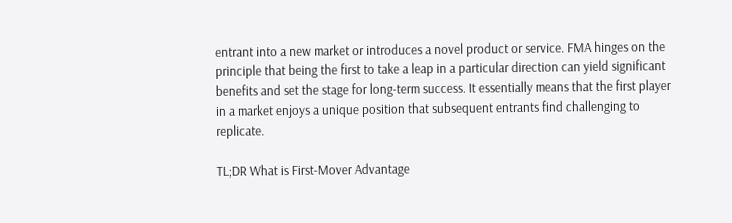entrant into a new market or introduces a novel product or service. FMA hinges on the principle that being the first to take a leap in a particular direction can yield significant benefits and set the stage for long-term success. It essentially means that the first player in a market enjoys a unique position that subsequent entrants find challenging to replicate.

TL;DR What is First-Mover Advantage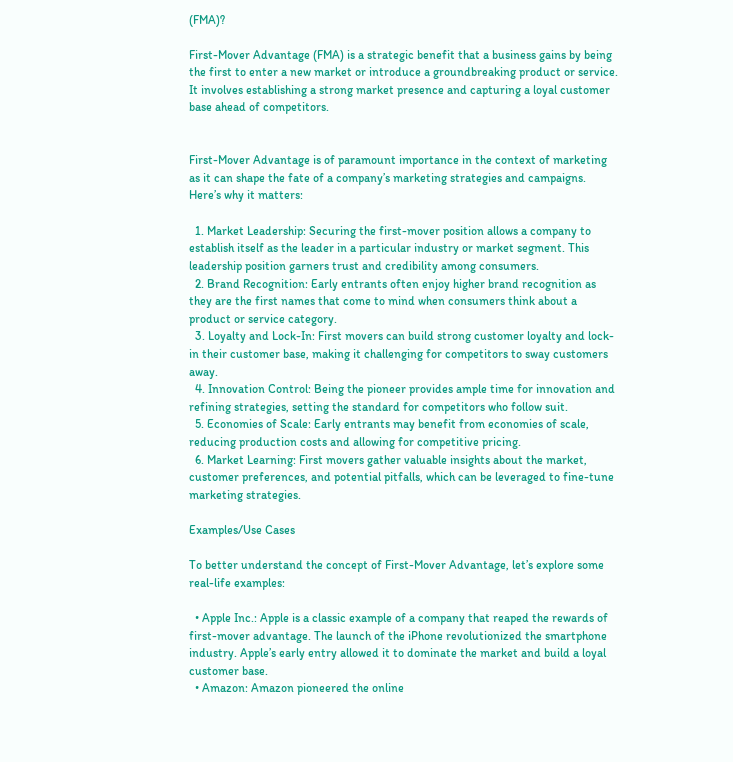(FMA)?

First-Mover Advantage (FMA) is a strategic benefit that a business gains by being the first to enter a new market or introduce a groundbreaking product or service. It involves establishing a strong market presence and capturing a loyal customer base ahead of competitors.


First-Mover Advantage is of paramount importance in the context of marketing as it can shape the fate of a company’s marketing strategies and campaigns. Here’s why it matters:

  1. Market Leadership: Securing the first-mover position allows a company to establish itself as the leader in a particular industry or market segment. This leadership position garners trust and credibility among consumers.
  2. Brand Recognition: Early entrants often enjoy higher brand recognition as they are the first names that come to mind when consumers think about a product or service category.
  3. Loyalty and Lock-In: First movers can build strong customer loyalty and lock-in their customer base, making it challenging for competitors to sway customers away.
  4. Innovation Control: Being the pioneer provides ample time for innovation and refining strategies, setting the standard for competitors who follow suit.
  5. Economies of Scale: Early entrants may benefit from economies of scale, reducing production costs and allowing for competitive pricing.
  6. Market Learning: First movers gather valuable insights about the market, customer preferences, and potential pitfalls, which can be leveraged to fine-tune marketing strategies.

Examples/Use Cases

To better understand the concept of First-Mover Advantage, let’s explore some real-life examples:

  • Apple Inc.: Apple is a classic example of a company that reaped the rewards of first-mover advantage. The launch of the iPhone revolutionized the smartphone industry. Apple’s early entry allowed it to dominate the market and build a loyal customer base.
  • Amazon: Amazon pioneered the online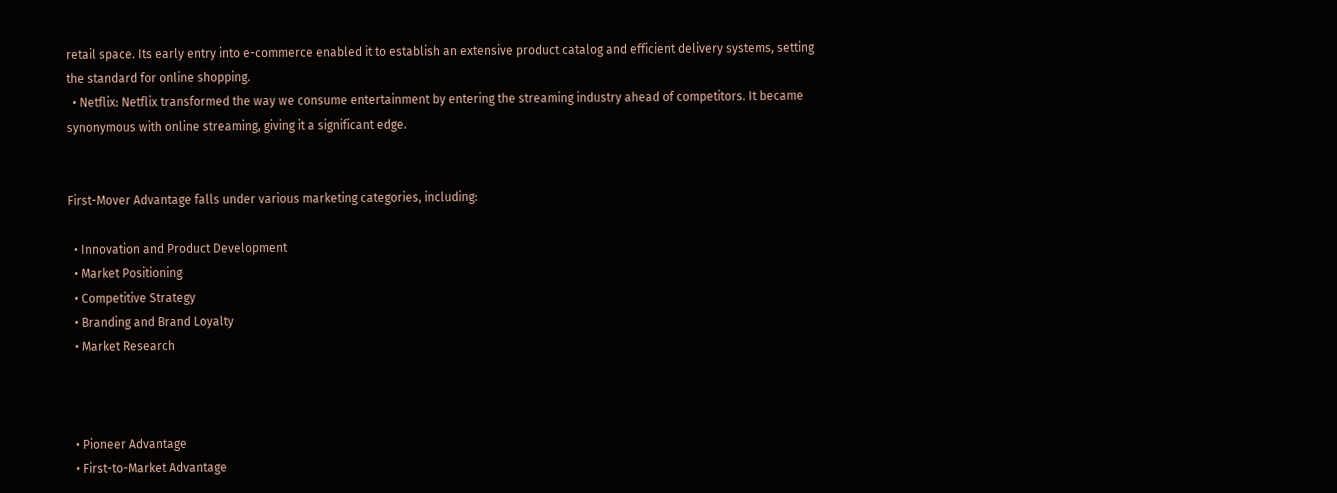retail space. Its early entry into e-commerce enabled it to establish an extensive product catalog and efficient delivery systems, setting the standard for online shopping.
  • Netflix: Netflix transformed the way we consume entertainment by entering the streaming industry ahead of competitors. It became synonymous with online streaming, giving it a significant edge.


First-Mover Advantage falls under various marketing categories, including:

  • Innovation and Product Development
  • Market Positioning
  • Competitive Strategy
  • Branding and Brand Loyalty
  • Market Research



  • Pioneer Advantage
  • First-to-Market Advantage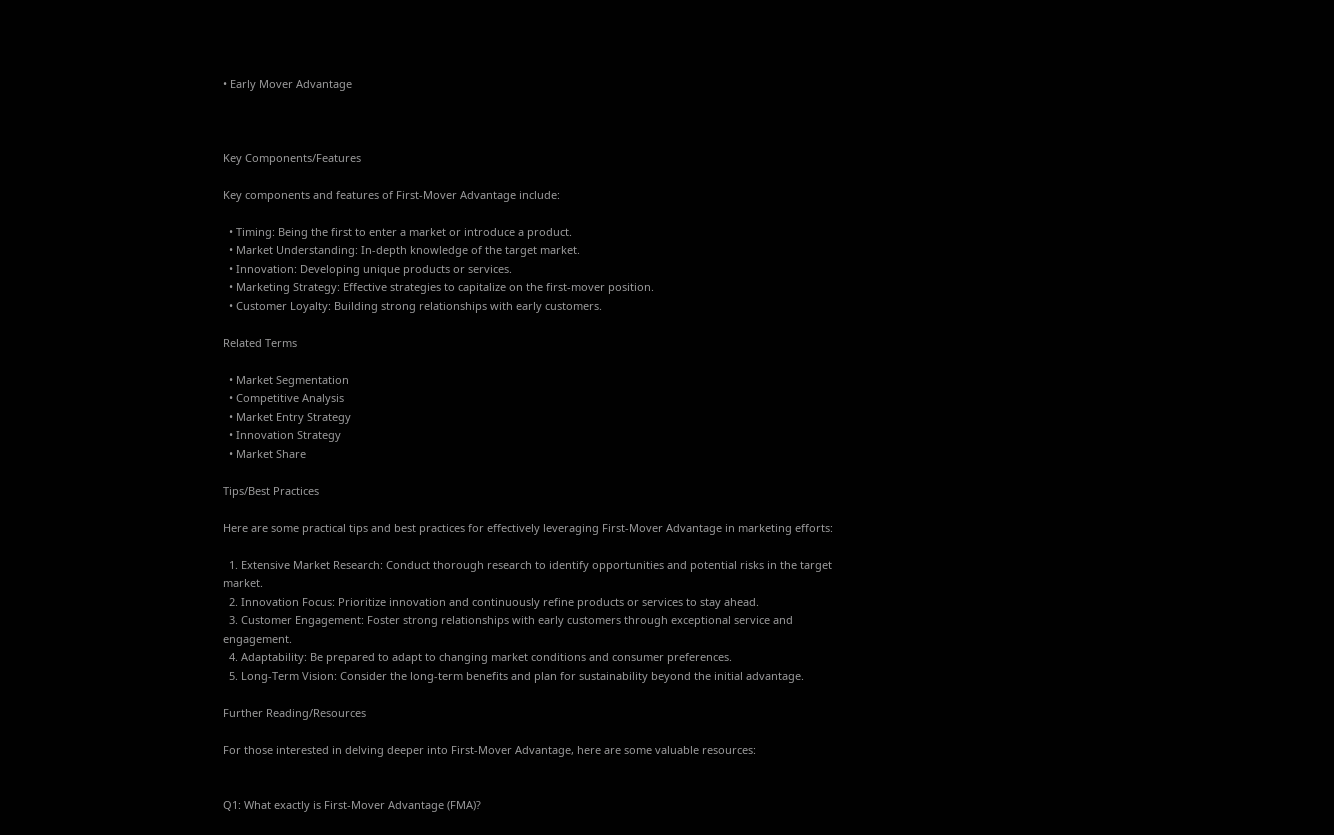• Early Mover Advantage



Key Components/Features

Key components and features of First-Mover Advantage include:

  • Timing: Being the first to enter a market or introduce a product.
  • Market Understanding: In-depth knowledge of the target market.
  • Innovation: Developing unique products or services.
  • Marketing Strategy: Effective strategies to capitalize on the first-mover position.
  • Customer Loyalty: Building strong relationships with early customers.

Related Terms

  • Market Segmentation
  • Competitive Analysis
  • Market Entry Strategy
  • Innovation Strategy
  • Market Share

Tips/Best Practices

Here are some practical tips and best practices for effectively leveraging First-Mover Advantage in marketing efforts:

  1. Extensive Market Research: Conduct thorough research to identify opportunities and potential risks in the target market.
  2. Innovation Focus: Prioritize innovation and continuously refine products or services to stay ahead.
  3. Customer Engagement: Foster strong relationships with early customers through exceptional service and engagement.
  4. Adaptability: Be prepared to adapt to changing market conditions and consumer preferences.
  5. Long-Term Vision: Consider the long-term benefits and plan for sustainability beyond the initial advantage.

Further Reading/Resources

For those interested in delving deeper into First-Mover Advantage, here are some valuable resources:


Q1: What exactly is First-Mover Advantage (FMA)?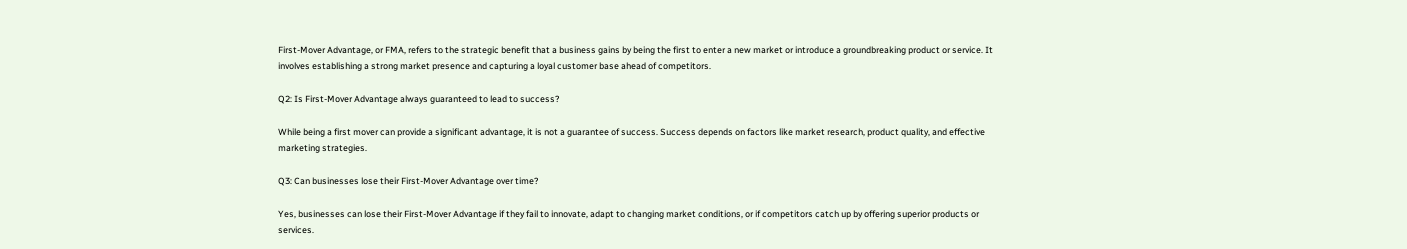First-Mover Advantage, or FMA, refers to the strategic benefit that a business gains by being the first to enter a new market or introduce a groundbreaking product or service. It involves establishing a strong market presence and capturing a loyal customer base ahead of competitors.

Q2: Is First-Mover Advantage always guaranteed to lead to success?

While being a first mover can provide a significant advantage, it is not a guarantee of success. Success depends on factors like market research, product quality, and effective marketing strategies.

Q3: Can businesses lose their First-Mover Advantage over time?

Yes, businesses can lose their First-Mover Advantage if they fail to innovate, adapt to changing market conditions, or if competitors catch up by offering superior products or services.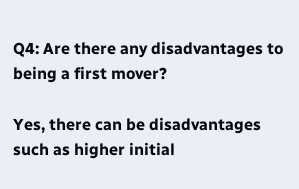Q4: Are there any disadvantages to being a first mover?

Yes, there can be disadvantages such as higher initial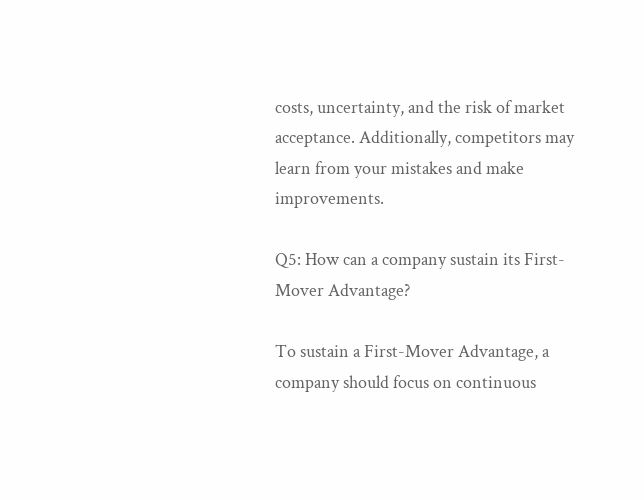costs, uncertainty, and the risk of market acceptance. Additionally, competitors may learn from your mistakes and make improvements.

Q5: How can a company sustain its First-Mover Advantage?

To sustain a First-Mover Advantage, a company should focus on continuous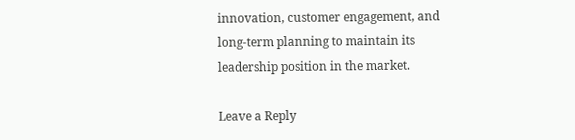innovation, customer engagement, and long-term planning to maintain its leadership position in the market.

Leave a Reply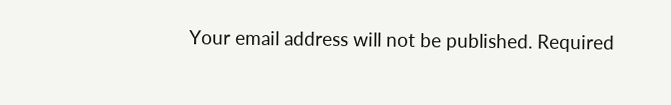Your email address will not be published. Required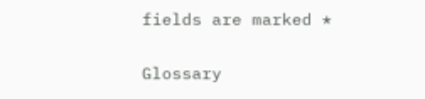fields are marked *

Glossary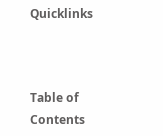Quicklinks



Table of Contents